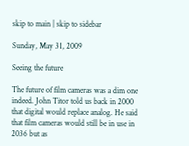skip to main | skip to sidebar

Sunday, May 31, 2009

Seeing the future

The future of film cameras was a dim one indeed. John Titor told us back in 2000 that digital would replace analog. He said that film cameras would still be in use in 2036 but as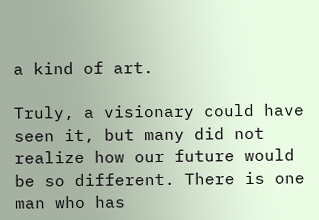a kind of art.

Truly, a visionary could have seen it, but many did not realize how our future would be so different. There is one man who has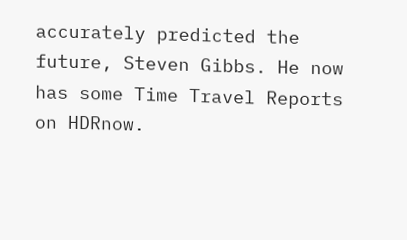accurately predicted the future, Steven Gibbs. He now has some Time Travel Reports on HDRnow.